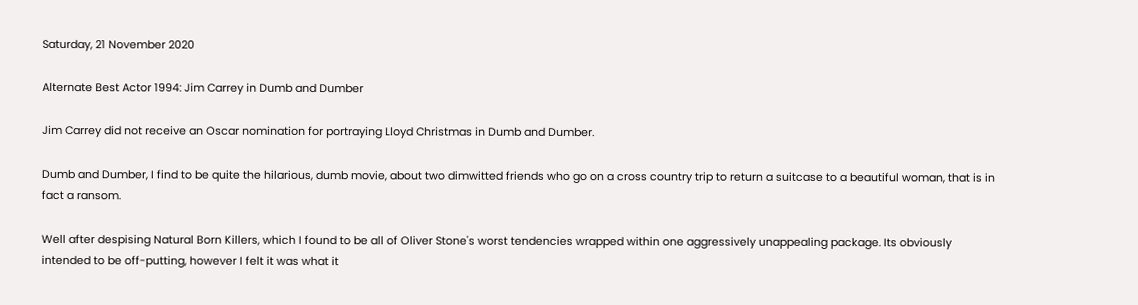Saturday, 21 November 2020

Alternate Best Actor 1994: Jim Carrey in Dumb and Dumber

Jim Carrey did not receive an Oscar nomination for portraying Lloyd Christmas in Dumb and Dumber.

Dumb and Dumber, I find to be quite the hilarious, dumb movie, about two dimwitted friends who go on a cross country trip to return a suitcase to a beautiful woman, that is in fact a ransom.

Well after despising Natural Born Killers, which I found to be all of Oliver Stone's worst tendencies wrapped within one aggressively unappealing package. Its obviously intended to be off-putting, however I felt it was what it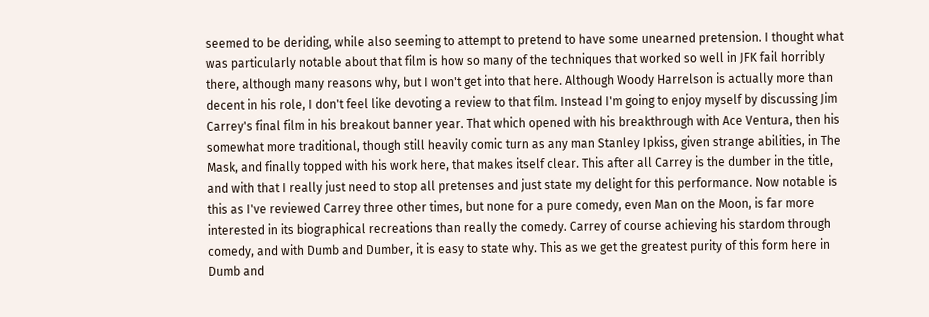seemed to be deriding, while also seeming to attempt to pretend to have some unearned pretension. I thought what was particularly notable about that film is how so many of the techniques that worked so well in JFK fail horribly there, although many reasons why, but I won't get into that here. Although Woody Harrelson is actually more than decent in his role, I don't feel like devoting a review to that film. Instead I'm going to enjoy myself by discussing Jim Carrey's final film in his breakout banner year. That which opened with his breakthrough with Ace Ventura, then his somewhat more traditional, though still heavily comic turn as any man Stanley Ipkiss, given strange abilities, in The Mask, and finally topped with his work here, that makes itself clear. This after all Carrey is the dumber in the title, and with that I really just need to stop all pretenses and just state my delight for this performance. Now notable is this as I've reviewed Carrey three other times, but none for a pure comedy, even Man on the Moon, is far more interested in its biographical recreations than really the comedy. Carrey of course achieving his stardom through comedy, and with Dumb and Dumber, it is easy to state why. This as we get the greatest purity of this form here in Dumb and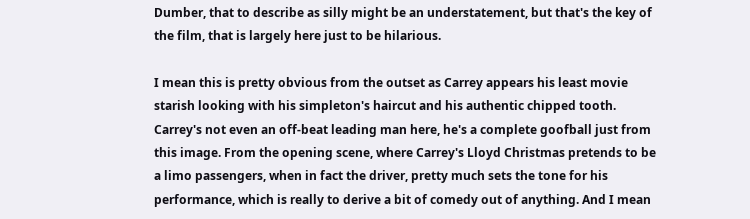Dumber, that to describe as silly might be an understatement, but that's the key of the film, that is largely here just to be hilarious.

I mean this is pretty obvious from the outset as Carrey appears his least movie starish looking with his simpleton's haircut and his authentic chipped tooth. Carrey's not even an off-beat leading man here, he's a complete goofball just from this image. From the opening scene, where Carrey's Lloyd Christmas pretends to be a limo passengers, when in fact the driver, pretty much sets the tone for his performance, which is really to derive a bit of comedy out of anything. And I mean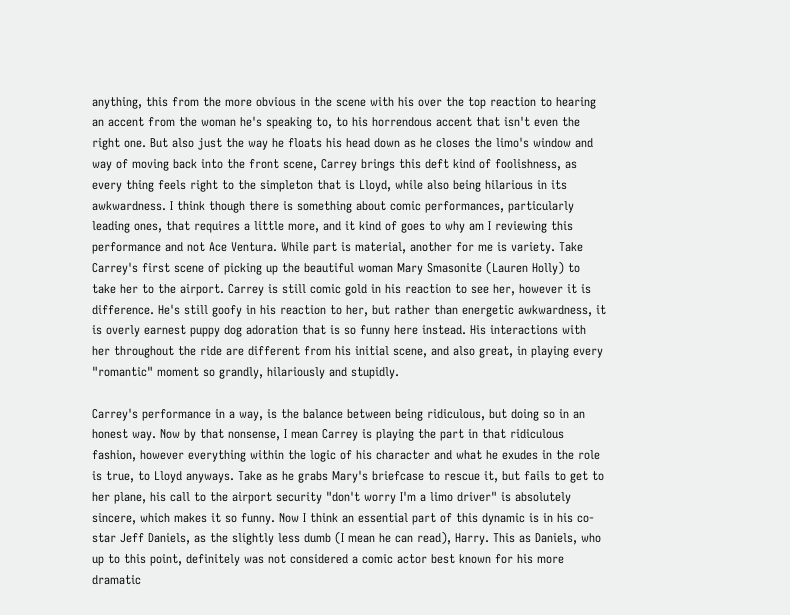anything, this from the more obvious in the scene with his over the top reaction to hearing an accent from the woman he's speaking to, to his horrendous accent that isn't even the right one. But also just the way he floats his head down as he closes the limo's window and way of moving back into the front scene, Carrey brings this deft kind of foolishness, as every thing feels right to the simpleton that is Lloyd, while also being hilarious in its awkwardness. I think though there is something about comic performances, particularly leading ones, that requires a little more, and it kind of goes to why am I reviewing this performance and not Ace Ventura. While part is material, another for me is variety. Take Carrey's first scene of picking up the beautiful woman Mary Smasonite (Lauren Holly) to take her to the airport. Carrey is still comic gold in his reaction to see her, however it is difference. He's still goofy in his reaction to her, but rather than energetic awkwardness, it is overly earnest puppy dog adoration that is so funny here instead. His interactions with her throughout the ride are different from his initial scene, and also great, in playing every "romantic" moment so grandly, hilariously and stupidly.

Carrey's performance in a way, is the balance between being ridiculous, but doing so in an honest way. Now by that nonsense, I mean Carrey is playing the part in that ridiculous fashion, however everything within the logic of his character and what he exudes in the role is true, to Lloyd anyways. Take as he grabs Mary's briefcase to rescue it, but fails to get to her plane, his call to the airport security "don't worry I'm a limo driver" is absolutely sincere, which makes it so funny. Now I think an essential part of this dynamic is in his co-star Jeff Daniels, as the slightly less dumb (I mean he can read), Harry. This as Daniels, who up to this point, definitely was not considered a comic actor best known for his more dramatic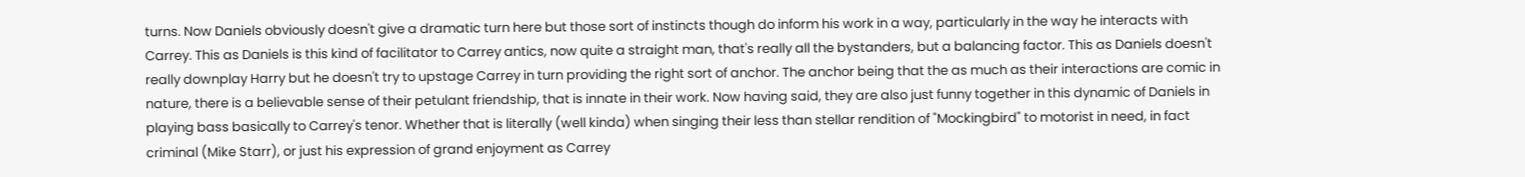turns. Now Daniels obviously doesn't give a dramatic turn here but those sort of instincts though do inform his work in a way, particularly in the way he interacts with Carrey. This as Daniels is this kind of facilitator to Carrey antics, now quite a straight man, that's really all the bystanders, but a balancing factor. This as Daniels doesn't really downplay Harry but he doesn't try to upstage Carrey in turn providing the right sort of anchor. The anchor being that the as much as their interactions are comic in nature, there is a believable sense of their petulant friendship, that is innate in their work. Now having said, they are also just funny together in this dynamic of Daniels in playing bass basically to Carrey's tenor. Whether that is literally (well kinda) when singing their less than stellar rendition of "Mockingbird" to motorist in need, in fact criminal (Mike Starr), or just his expression of grand enjoyment as Carrey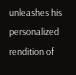unleashes his personalized rendition of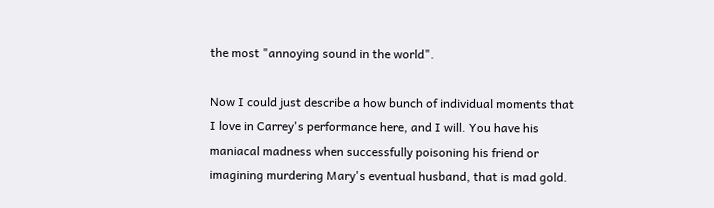the most "annoying sound in the world".

Now I could just describe a how bunch of individual moments that I love in Carrey's performance here, and I will. You have his maniacal madness when successfully poisoning his friend or imagining murdering Mary's eventual husband, that is mad gold.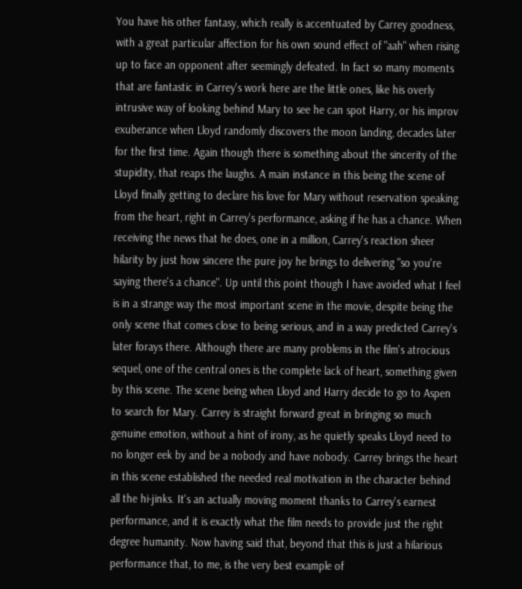You have his other fantasy, which really is accentuated by Carrey goodness, with a great particular affection for his own sound effect of "aah" when rising up to face an opponent after seemingly defeated. In fact so many moments that are fantastic in Carrey's work here are the little ones, like his overly intrusive way of looking behind Mary to see he can spot Harry, or his improv exuberance when Lloyd randomly discovers the moon landing, decades later for the first time. Again though there is something about the sincerity of the stupidity, that reaps the laughs. A main instance in this being the scene of Lloyd finally getting to declare his love for Mary without reservation speaking from the heart, right in Carrey's performance, asking if he has a chance. When receiving the news that he does, one in a million, Carrey's reaction sheer hilarity by just how sincere the pure joy he brings to delivering "so you're saying there's a chance". Up until this point though I have avoided what I feel is in a strange way the most important scene in the movie, despite being the only scene that comes close to being serious, and in a way predicted Carrey's later forays there. Although there are many problems in the film's atrocious sequel, one of the central ones is the complete lack of heart, something given by this scene. The scene being when Lloyd and Harry decide to go to Aspen to search for Mary. Carrey is straight forward great in bringing so much genuine emotion, without a hint of irony, as he quietly speaks Lloyd need to no longer eek by and be a nobody and have nobody. Carrey brings the heart in this scene established the needed real motivation in the character behind all the hi-jinks. It's an actually moving moment thanks to Carrey's earnest performance, and it is exactly what the film needs to provide just the right degree humanity. Now having said that, beyond that this is just a hilarious performance that, to me, is the very best example of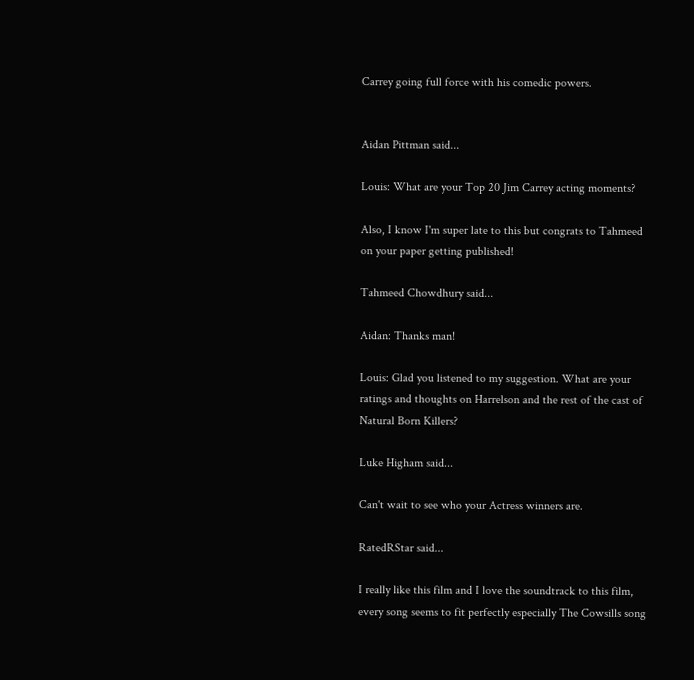Carrey going full force with his comedic powers.


Aidan Pittman said...

Louis: What are your Top 20 Jim Carrey acting moments?

Also, I know I'm super late to this but congrats to Tahmeed on your paper getting published!

Tahmeed Chowdhury said...

Aidan: Thanks man!

Louis: Glad you listened to my suggestion. What are your ratings and thoughts on Harrelson and the rest of the cast of Natural Born Killers?

Luke Higham said...

Can't wait to see who your Actress winners are.

RatedRStar said...

I really like this film and I love the soundtrack to this film, every song seems to fit perfectly especially The Cowsills song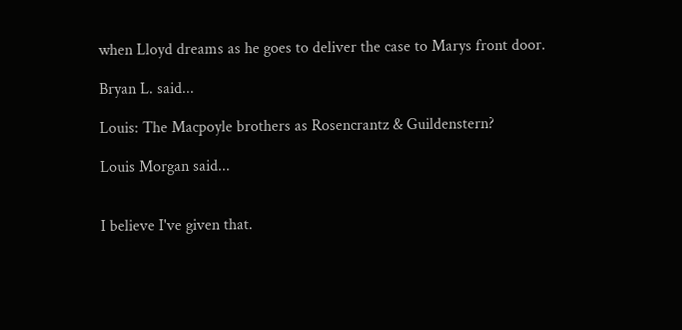when Lloyd dreams as he goes to deliver the case to Marys front door.

Bryan L. said...

Louis: The Macpoyle brothers as Rosencrantz & Guildenstern?

Louis Morgan said...


I believe I've given that.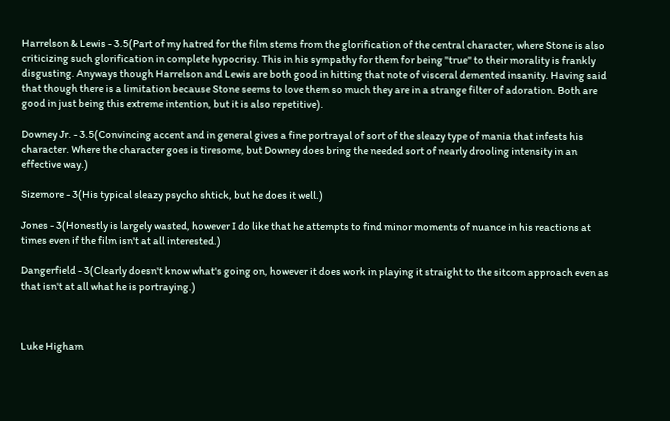Harrelson & Lewis - 3.5(Part of my hatred for the film stems from the glorification of the central character, where Stone is also criticizing such glorification in complete hypocrisy. This in his sympathy for them for being "true" to their morality is frankly disgusting. Anyways though Harrelson and Lewis are both good in hitting that note of visceral demented insanity. Having said that though there is a limitation because Stone seems to love them so much they are in a strange filter of adoration. Both are good in just being this extreme intention, but it is also repetitive).

Downey Jr. - 3.5(Convincing accent and in general gives a fine portrayal of sort of the sleazy type of mania that infests his character. Where the character goes is tiresome, but Downey does bring the needed sort of nearly drooling intensity in an effective way.)

Sizemore - 3(His typical sleazy psycho shtick, but he does it well.)

Jones - 3(Honestly is largely wasted, however I do like that he attempts to find minor moments of nuance in his reactions at times even if the film isn't at all interested.)

Dangerfield - 3(Clearly doesn't know what's going on, however it does work in playing it straight to the sitcom approach even as that isn't at all what he is portraying.)



Luke Higham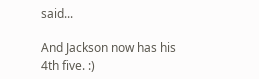said...

And Jackson now has his 4th five. :)